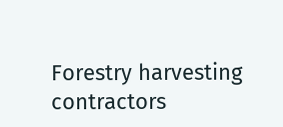Forestry harvesting contractors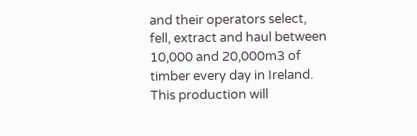and their operators select, fell, extract and haul between 10,000 and 20,000m3 of timber every day in Ireland. This production will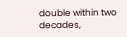double within two decades,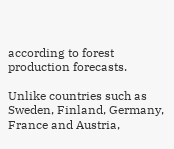according to forest production forecasts.

Unlike countries such as Sweden, Finland, Germany, France and Austria,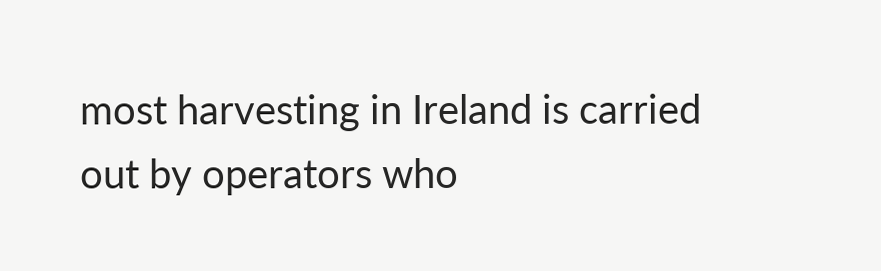most harvesting in Ireland is carried out by operators who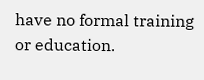have no formal training or education.